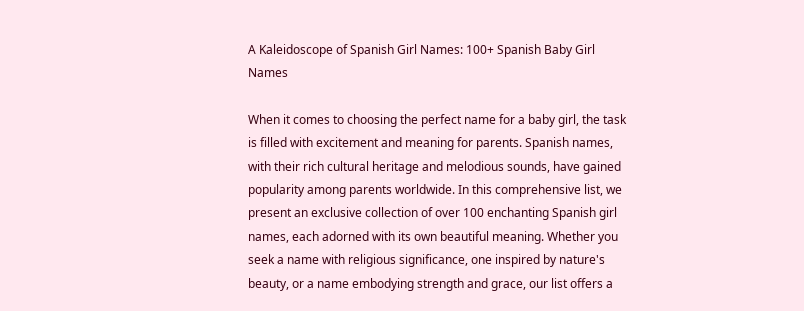A Kaleidoscope of Spanish Girl Names: 100+ Spanish Baby Girl Names

When it comes to choosing the perfect name for a baby girl, the task is filled with excitement and meaning for parents. Spanish names, with their rich cultural heritage and melodious sounds, have gained popularity among parents worldwide. In this comprehensive list, we present an exclusive collection of over 100 enchanting Spanish girl names, each adorned with its own beautiful meaning. Whether you seek a name with religious significance, one inspired by nature's beauty, or a name embodying strength and grace, our list offers a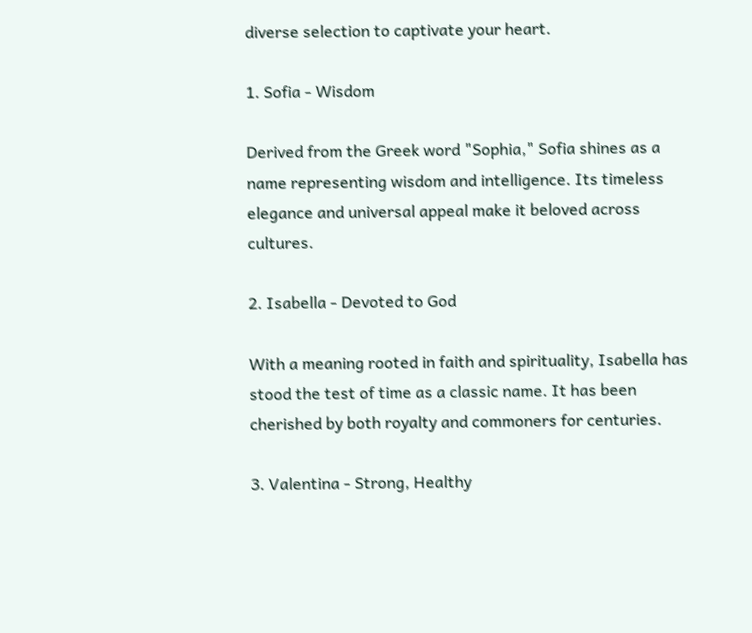diverse selection to captivate your heart.

1. Sofia - Wisdom

Derived from the Greek word "Sophia," Sofia shines as a name representing wisdom and intelligence. Its timeless elegance and universal appeal make it beloved across cultures.

2. Isabella - Devoted to God

With a meaning rooted in faith and spirituality, Isabella has stood the test of time as a classic name. It has been cherished by both royalty and commoners for centuries.

3. Valentina - Strong, Healthy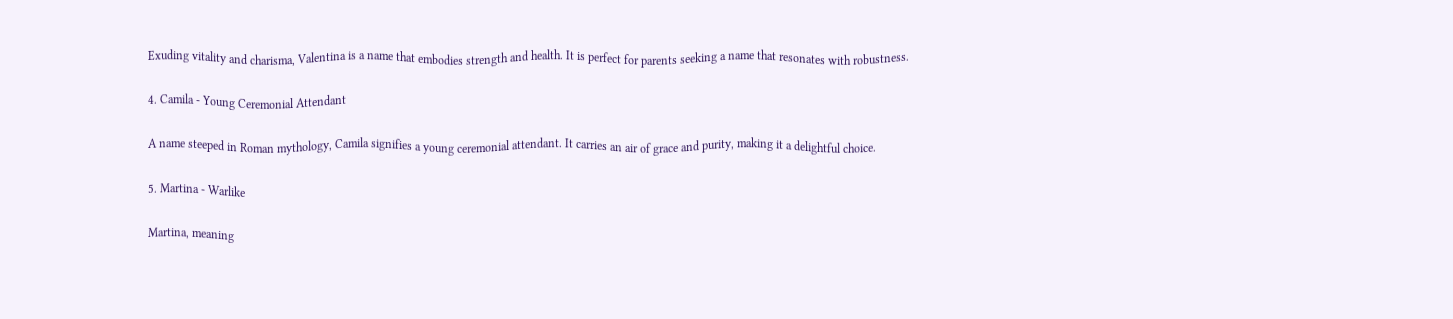Exuding vitality and charisma, Valentina is a name that embodies strength and health. It is perfect for parents seeking a name that resonates with robustness.

4. Camila - Young Ceremonial Attendant

A name steeped in Roman mythology, Camila signifies a young ceremonial attendant. It carries an air of grace and purity, making it a delightful choice.

5. Martina - Warlike

Martina, meaning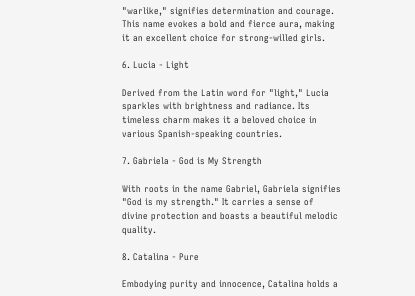"warlike," signifies determination and courage. This name evokes a bold and fierce aura, making it an excellent choice for strong-willed girls.

6. Lucia - Light

Derived from the Latin word for "light," Lucia sparkles with brightness and radiance. Its timeless charm makes it a beloved choice in various Spanish-speaking countries.

7. Gabriela - God is My Strength

With roots in the name Gabriel, Gabriela signifies "God is my strength." It carries a sense of divine protection and boasts a beautiful melodic quality.

8. Catalina - Pure

Embodying purity and innocence, Catalina holds a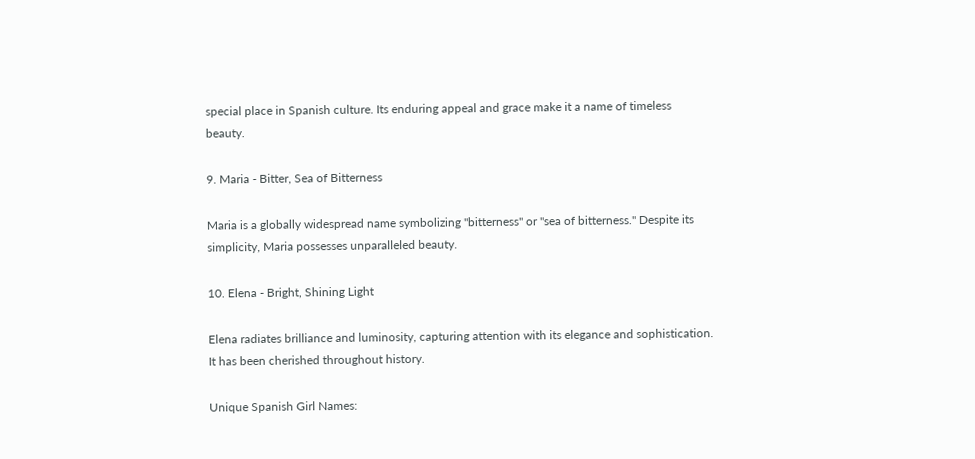special place in Spanish culture. Its enduring appeal and grace make it a name of timeless beauty.

9. Maria - Bitter, Sea of Bitterness

Maria is a globally widespread name symbolizing "bitterness" or "sea of bitterness." Despite its simplicity, Maria possesses unparalleled beauty.

10. Elena - Bright, Shining Light

Elena radiates brilliance and luminosity, capturing attention with its elegance and sophistication. It has been cherished throughout history.

Unique Spanish Girl Names: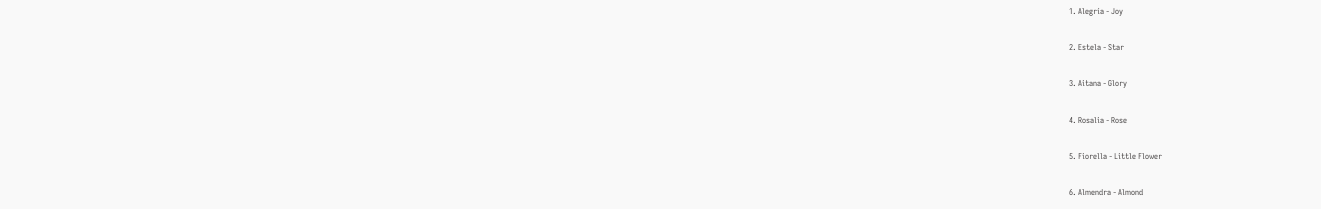1. Alegría - Joy

2. Estela - Star

3. Aitana - Glory

4. Rosalia - Rose

5. Fiorella - Little Flower

6. Almendra - Almond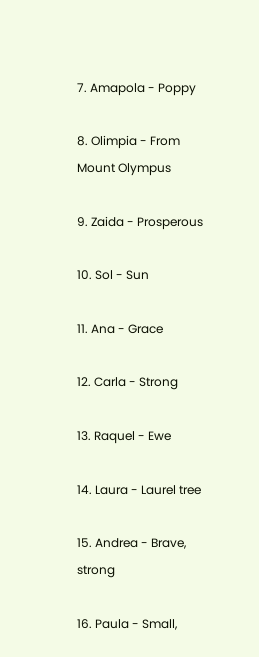7. Amapola - Poppy

8. Olimpia - From Mount Olympus

9. Zaida - Prosperous

10. Sol - Sun

11. Ana - Grace

12. Carla - Strong

13. Raquel - Ewe

14. Laura - Laurel tree

15. Andrea - Brave, strong

16. Paula - Small,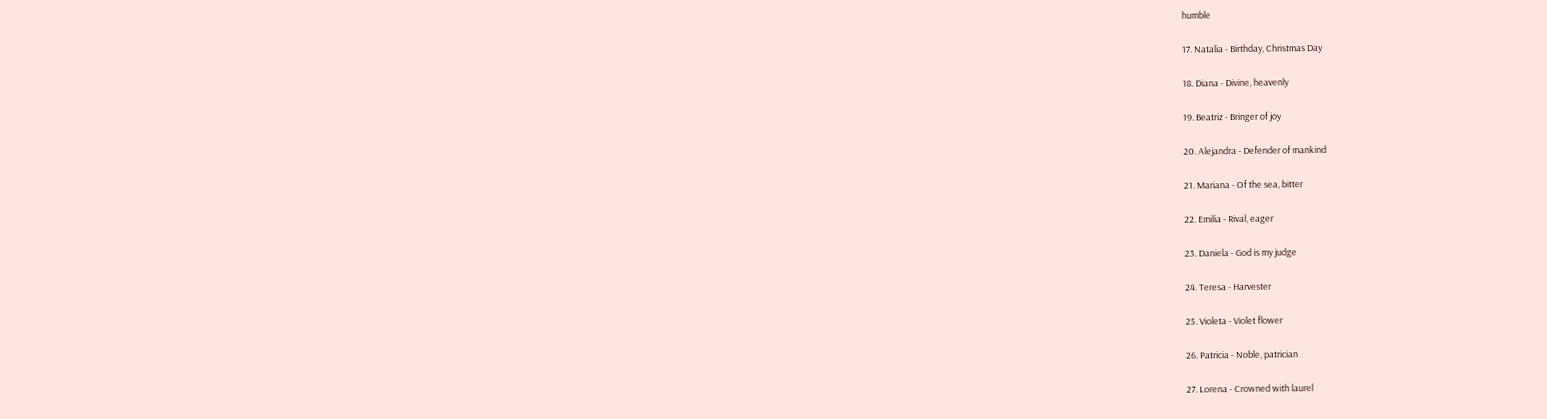humble

17. Natalia - Birthday, Christmas Day

18. Diana - Divine, heavenly

19. Beatriz - Bringer of joy

20. Alejandra - Defender of mankind

21. Mariana - Of the sea, bitter

22. Emilia - Rival, eager

23. Daniela - God is my judge

24. Teresa - Harvester

25. Violeta - Violet flower

26. Patricia - Noble, patrician

27. Lorena - Crowned with laurel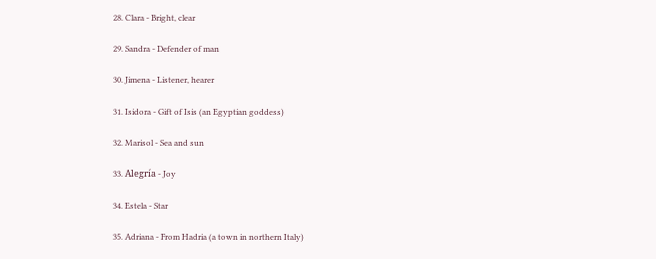28. Clara - Bright, clear

29. Sandra - Defender of man

30. Jimena - Listener, hearer

31. Isidora - Gift of Isis (an Egyptian goddess)

32. Marisol - Sea and sun

33. Alegría - Joy

34. Estela - Star

35. Adriana - From Hadria (a town in northern Italy)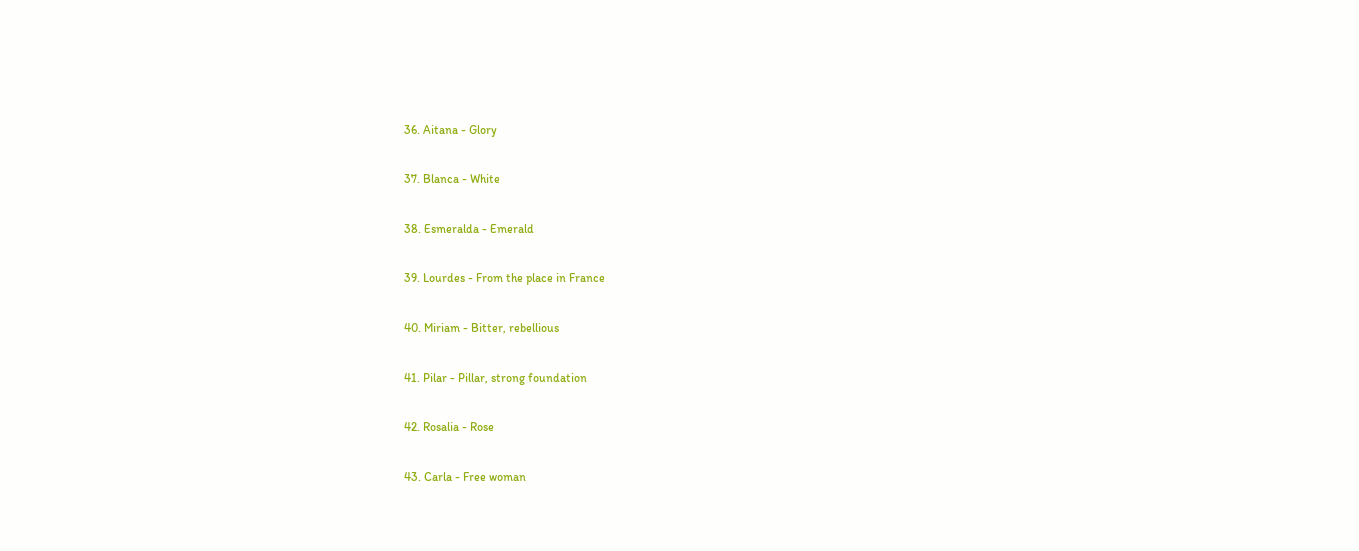36. Aitana - Glory

37. Blanca - White

38. Esmeralda - Emerald

39. Lourdes - From the place in France

40. Miriam - Bitter, rebellious

41. Pilar - Pillar, strong foundation

42. Rosalia - Rose

43. Carla - Free woman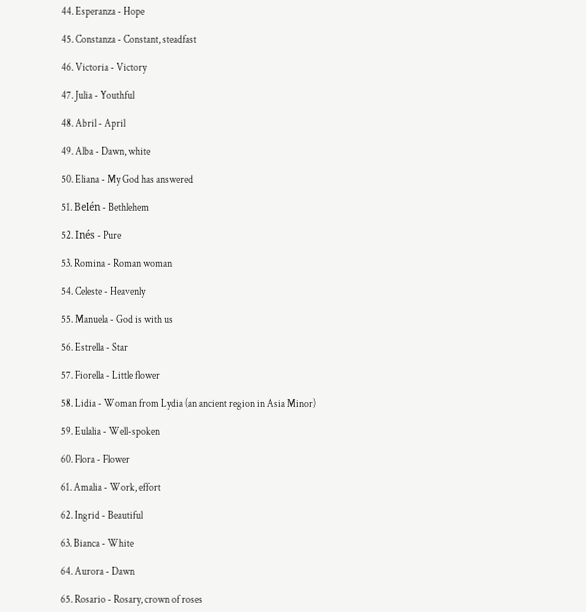44. Esperanza - Hope

45. Constanza - Constant, steadfast

46. Victoria - Victory

47. Julia - Youthful

48. Abril - April

49. Alba - Dawn, white

50. Eliana - My God has answered

51. Belén - Bethlehem

52. Inés - Pure

53. Romina - Roman woman

54. Celeste - Heavenly

55. Manuela - God is with us

56. Estrella - Star

57. Fiorella - Little flower

58. Lidia - Woman from Lydia (an ancient region in Asia Minor)

59. Eulalia - Well-spoken

60. Flora - Flower

61. Amalia - Work, effort

62. Ingrid - Beautiful

63. Bianca - White

64. Aurora - Dawn

65. Rosario - Rosary, crown of roses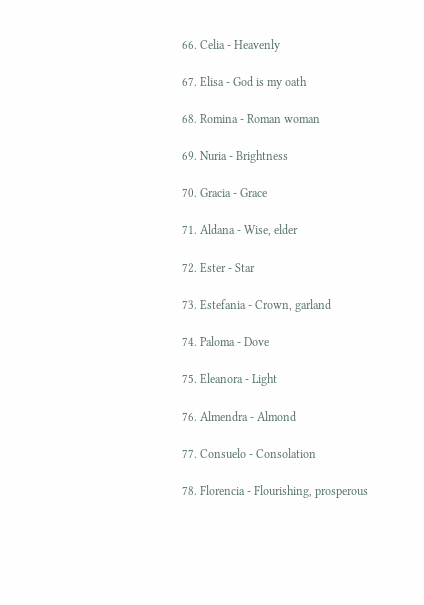66. Celia - Heavenly

67. Elisa - God is my oath

68. Romina - Roman woman

69. Nuria - Brightness

70. Gracia - Grace

71. Aldana - Wise, elder

72. Ester - Star

73. Estefania - Crown, garland

74. Paloma - Dove

75. Eleanora - Light

76. Almendra - Almond

77. Consuelo - Consolation

78. Florencia - Flourishing, prosperous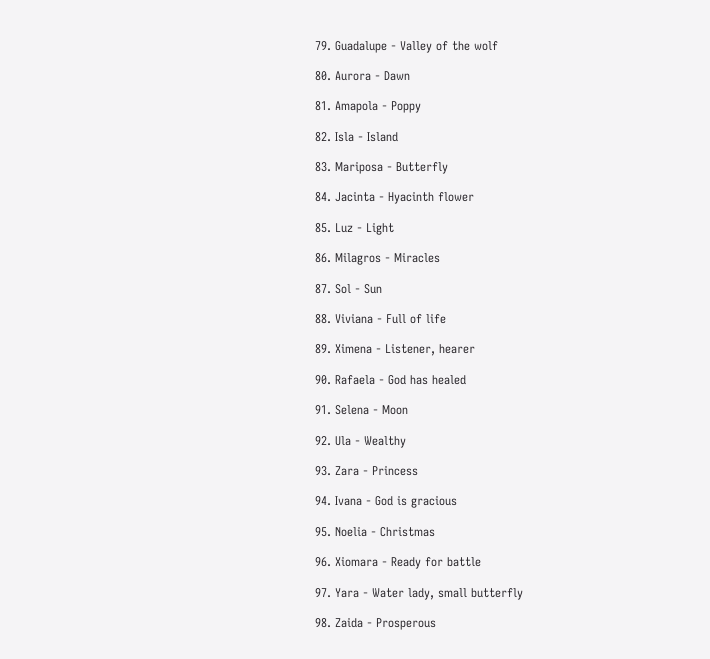79. Guadalupe - Valley of the wolf

80. Aurora - Dawn

81. Amapola - Poppy

82. Isla - Island

83. Mariposa - Butterfly

84. Jacinta - Hyacinth flower

85. Luz - Light

86. Milagros - Miracles

87. Sol - Sun

88. Viviana - Full of life

89. Ximena - Listener, hearer

90. Rafaela - God has healed

91. Selena - Moon

92. Ula - Wealthy

93. Zara - Princess

94. Ivana - God is gracious

95. Noelia - Christmas

96. Xiomara - Ready for battle

97. Yara - Water lady, small butterfly

98. Zaida - Prosperous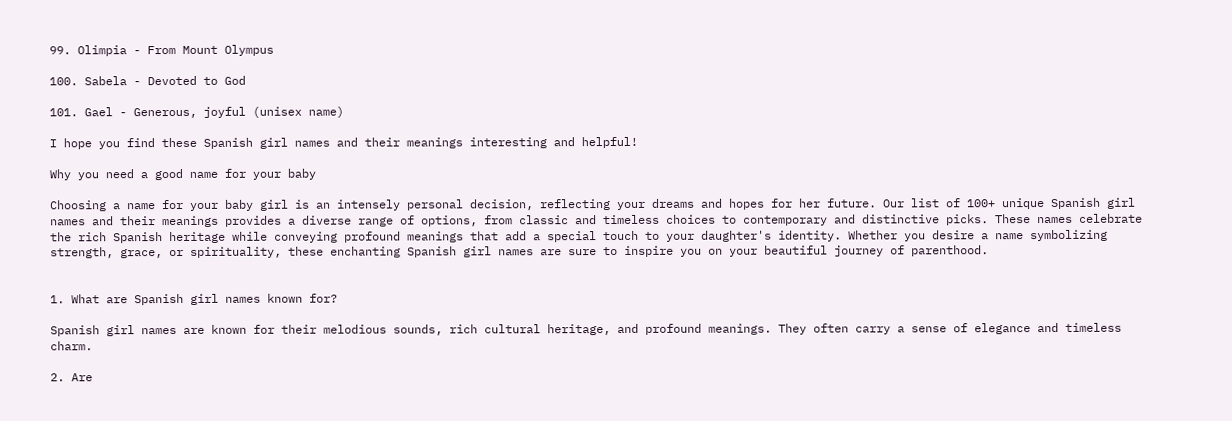99. Olimpia - From Mount Olympus

100. Sabela - Devoted to God

101. Gael - Generous, joyful (unisex name)

I hope you find these Spanish girl names and their meanings interesting and helpful!

Why you need a good name for your baby

Choosing a name for your baby girl is an intensely personal decision, reflecting your dreams and hopes for her future. Our list of 100+ unique Spanish girl names and their meanings provides a diverse range of options, from classic and timeless choices to contemporary and distinctive picks. These names celebrate the rich Spanish heritage while conveying profound meanings that add a special touch to your daughter's identity. Whether you desire a name symbolizing strength, grace, or spirituality, these enchanting Spanish girl names are sure to inspire you on your beautiful journey of parenthood.


1. What are Spanish girl names known for?

Spanish girl names are known for their melodious sounds, rich cultural heritage, and profound meanings. They often carry a sense of elegance and timeless charm.

2. Are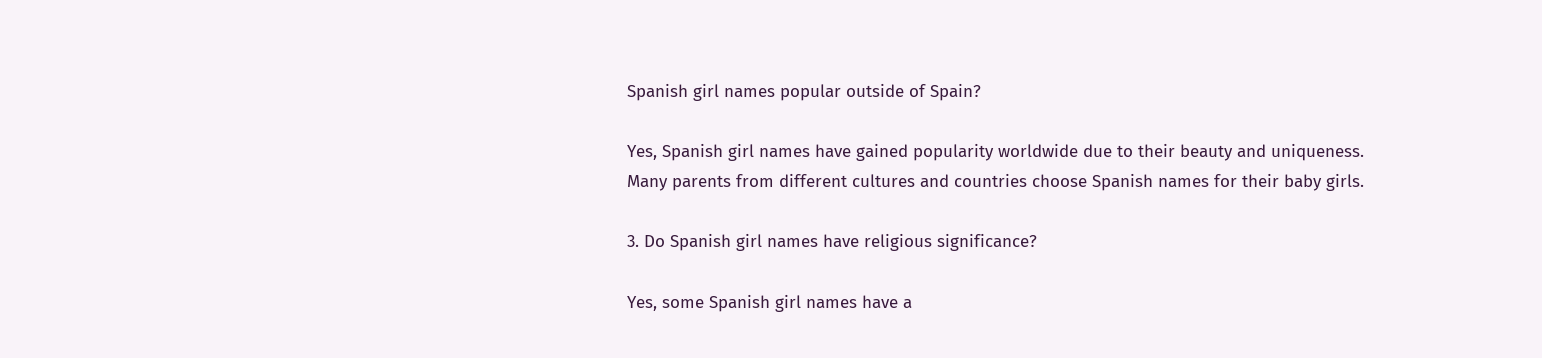Spanish girl names popular outside of Spain?

Yes, Spanish girl names have gained popularity worldwide due to their beauty and uniqueness. Many parents from different cultures and countries choose Spanish names for their baby girls.

3. Do Spanish girl names have religious significance?

Yes, some Spanish girl names have a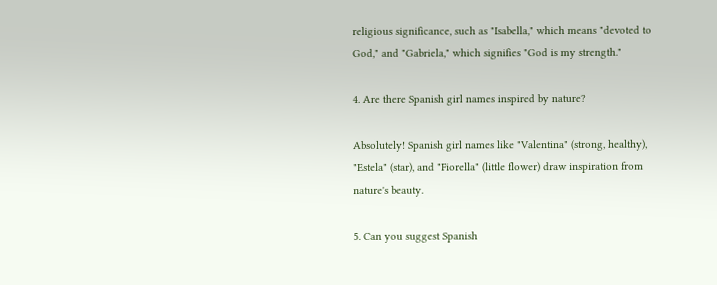religious significance, such as "Isabella," which means "devoted to God," and "Gabriela," which signifies "God is my strength."

4. Are there Spanish girl names inspired by nature?

Absolutely! Spanish girl names like "Valentina" (strong, healthy), "Estela" (star), and "Fiorella" (little flower) draw inspiration from nature's beauty.

5. Can you suggest Spanish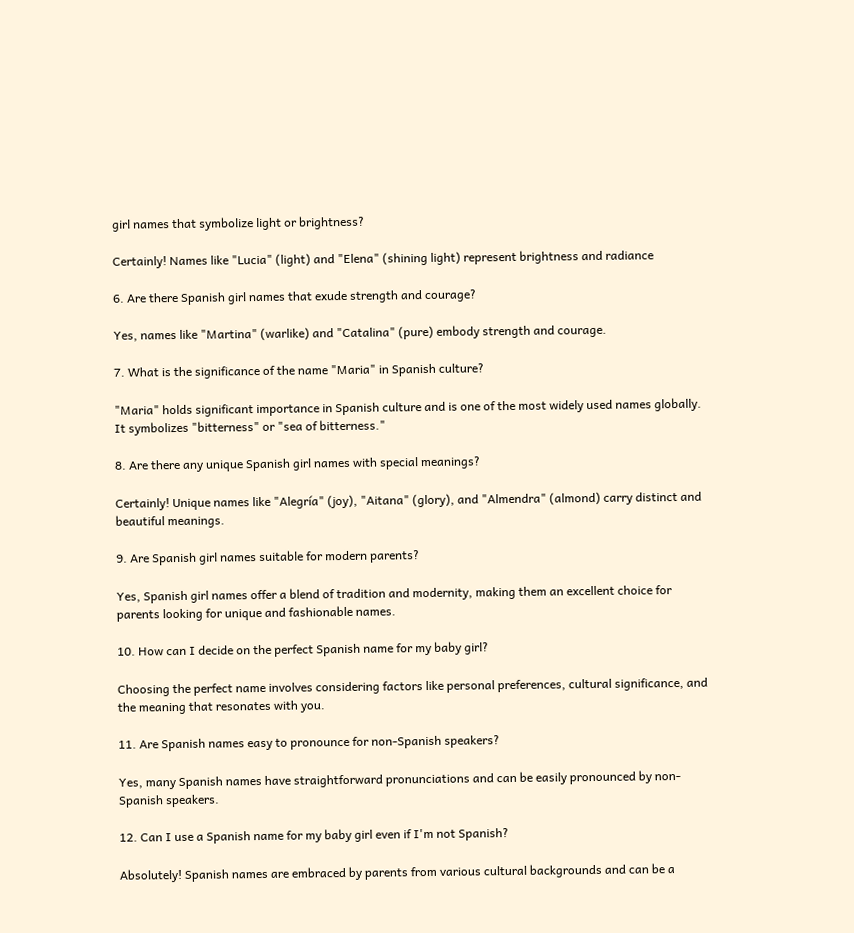girl names that symbolize light or brightness?

Certainly! Names like "Lucia" (light) and "Elena" (shining light) represent brightness and radiance

6. Are there Spanish girl names that exude strength and courage?

Yes, names like "Martina" (warlike) and "Catalina" (pure) embody strength and courage.

7. What is the significance of the name "Maria" in Spanish culture?

"Maria" holds significant importance in Spanish culture and is one of the most widely used names globally. It symbolizes "bitterness" or "sea of bitterness."

8. Are there any unique Spanish girl names with special meanings?

Certainly! Unique names like "Alegría" (joy), "Aitana" (glory), and "Almendra" (almond) carry distinct and beautiful meanings.

9. Are Spanish girl names suitable for modern parents?

Yes, Spanish girl names offer a blend of tradition and modernity, making them an excellent choice for parents looking for unique and fashionable names.

10. How can I decide on the perfect Spanish name for my baby girl?

Choosing the perfect name involves considering factors like personal preferences, cultural significance, and the meaning that resonates with you.

11. Are Spanish names easy to pronounce for non-Spanish speakers?

Yes, many Spanish names have straightforward pronunciations and can be easily pronounced by non-Spanish speakers.

12. Can I use a Spanish name for my baby girl even if I'm not Spanish?

Absolutely! Spanish names are embraced by parents from various cultural backgrounds and can be a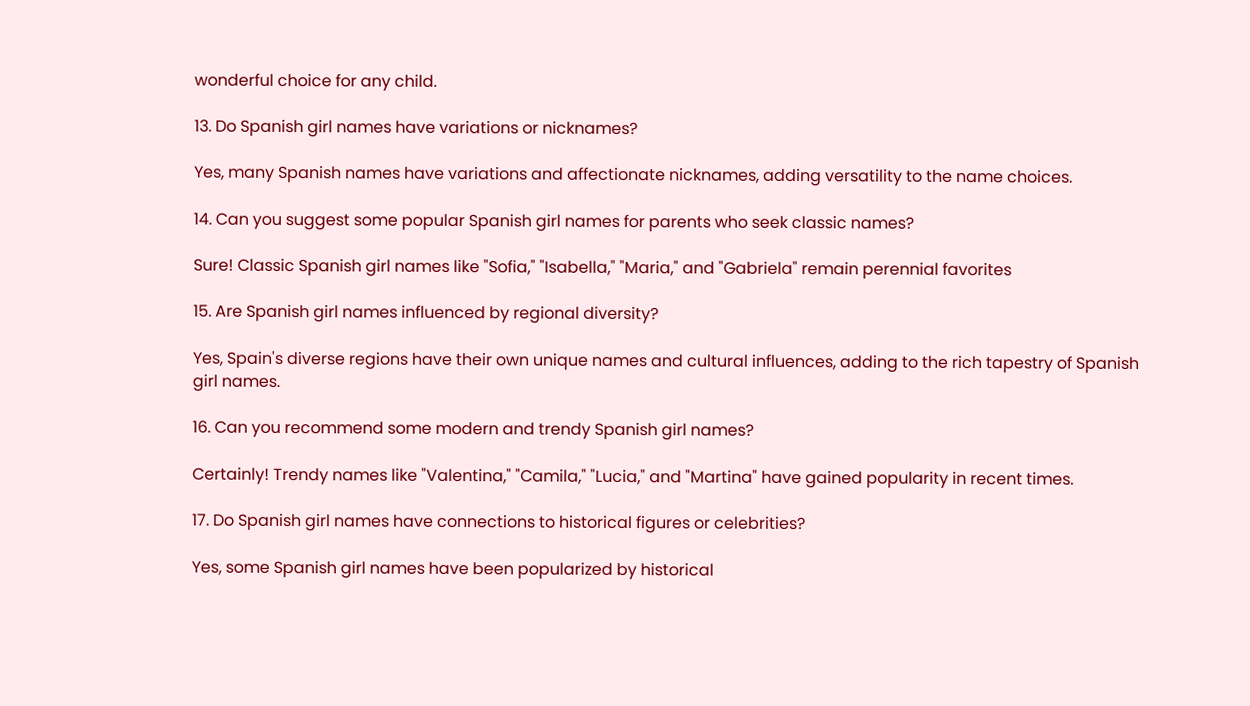wonderful choice for any child.

13. Do Spanish girl names have variations or nicknames?

Yes, many Spanish names have variations and affectionate nicknames, adding versatility to the name choices.

14. Can you suggest some popular Spanish girl names for parents who seek classic names?

Sure! Classic Spanish girl names like "Sofia," "Isabella," "Maria," and "Gabriela" remain perennial favorites

15. Are Spanish girl names influenced by regional diversity?

Yes, Spain's diverse regions have their own unique names and cultural influences, adding to the rich tapestry of Spanish girl names.

16. Can you recommend some modern and trendy Spanish girl names?

Certainly! Trendy names like "Valentina," "Camila," "Lucia," and "Martina" have gained popularity in recent times.

17. Do Spanish girl names have connections to historical figures or celebrities?

Yes, some Spanish girl names have been popularized by historical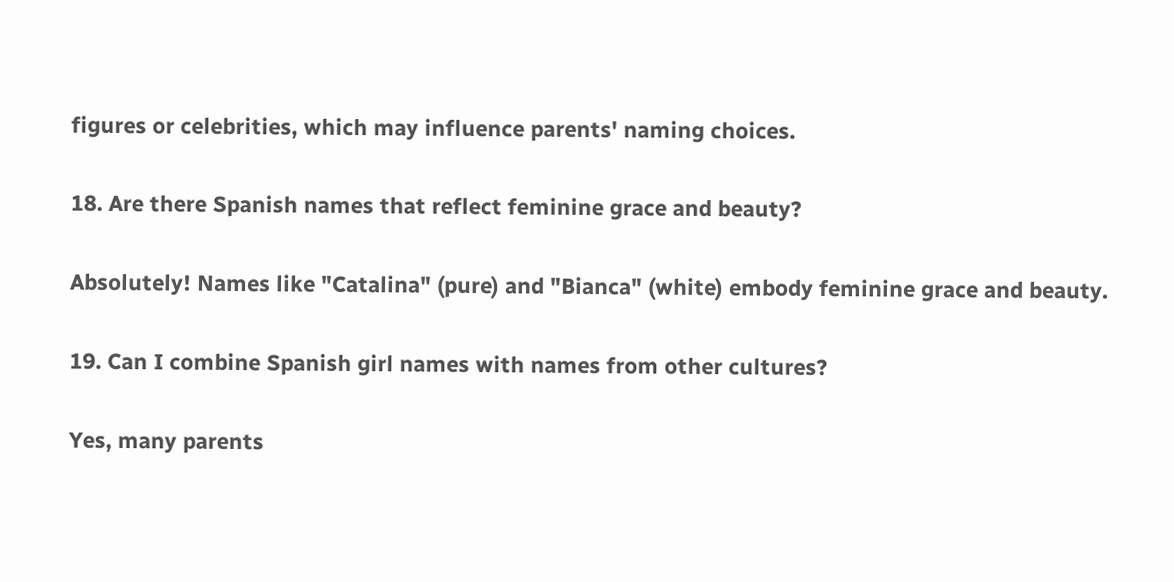figures or celebrities, which may influence parents' naming choices.

18. Are there Spanish names that reflect feminine grace and beauty?

Absolutely! Names like "Catalina" (pure) and "Bianca" (white) embody feminine grace and beauty.

19. Can I combine Spanish girl names with names from other cultures?

Yes, many parents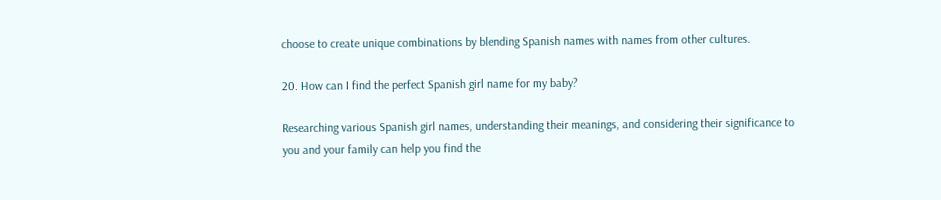choose to create unique combinations by blending Spanish names with names from other cultures.

20. How can I find the perfect Spanish girl name for my baby?

Researching various Spanish girl names, understanding their meanings, and considering their significance to you and your family can help you find the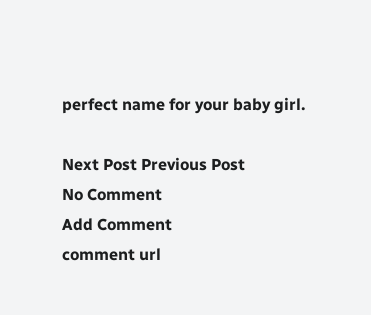perfect name for your baby girl.

Next Post Previous Post
No Comment
Add Comment
comment url